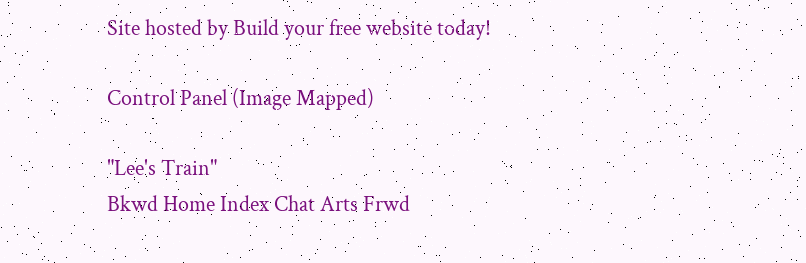Site hosted by Build your free website today!

Control Panel (Image Mapped)

"Lee's Train"
Bkwd Home Index Chat Arts Frwd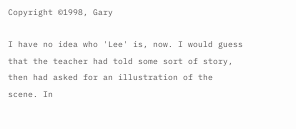Copyright ©1998, Gary

I have no idea who 'Lee' is, now. I would guess that the teacher had told some sort of story, then had asked for an illustration of the scene. In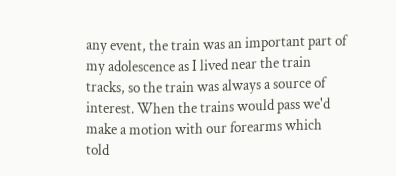any event, the train was an important part of my adolescence as I lived near the train tracks, so the train was always a source of interest. When the trains would pass we'd make a motion with our forearms which told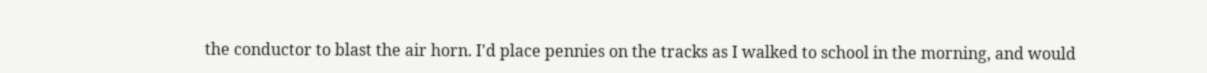the conductor to blast the air horn. I'd place pennies on the tracks as I walked to school in the morning, and would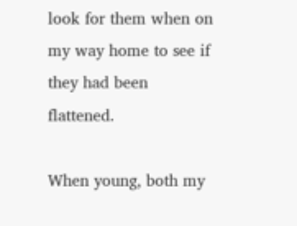look for them when on my way home to see if they had been flattened.

When young, both my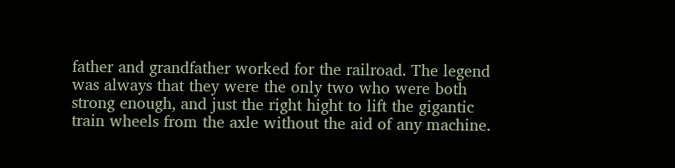father and grandfather worked for the railroad. The legend was always that they were the only two who were both strong enough, and just the right hight to lift the gigantic train wheels from the axle without the aid of any machine.